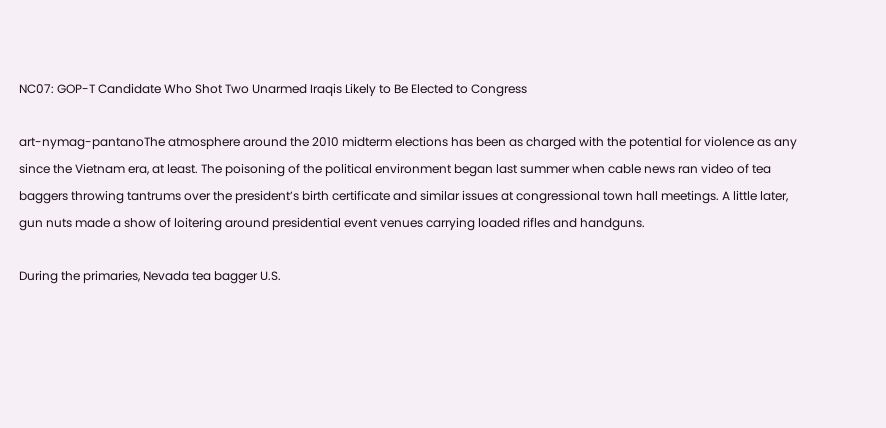NC07: GOP-T Candidate Who Shot Two Unarmed Iraqis Likely to Be Elected to Congress

art-nymag-pantanoThe atmosphere around the 2010 midterm elections has been as charged with the potential for violence as any since the Vietnam era, at least. The poisoning of the political environment began last summer when cable news ran video of tea baggers throwing tantrums over the president’s birth certificate and similar issues at congressional town hall meetings. A little later, gun nuts made a show of loitering around presidential event venues carrying loaded rifles and handguns.

During the primaries, Nevada tea bagger U.S.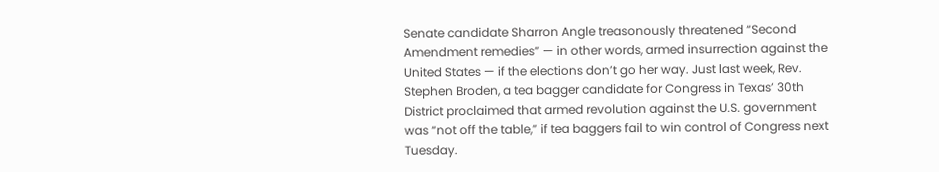Senate candidate Sharron Angle treasonously threatened “Second Amendment remedies” — in other words, armed insurrection against the United States — if the elections don’t go her way. Just last week, Rev. Stephen Broden, a tea bagger candidate for Congress in Texas’ 30th District proclaimed that armed revolution against the U.S. government was “not off the table,” if tea baggers fail to win control of Congress next Tuesday.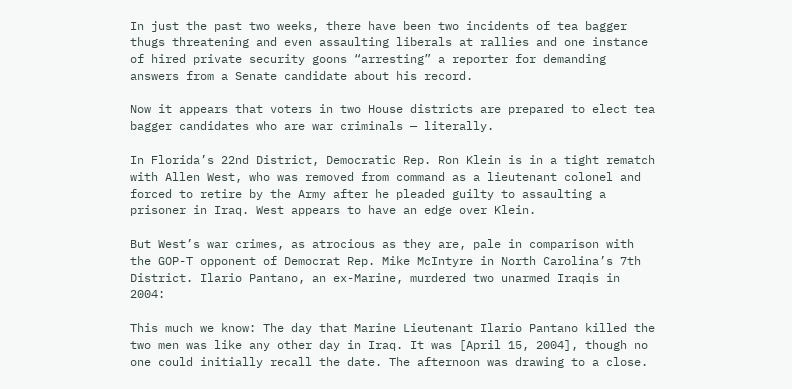In just the past two weeks, there have been two incidents of tea bagger thugs threatening and even assaulting liberals at rallies and one instance of hired private security goons “arresting” a reporter for demanding answers from a Senate candidate about his record.

Now it appears that voters in two House districts are prepared to elect tea bagger candidates who are war criminals — literally.

In Florida’s 22nd District, Democratic Rep. Ron Klein is in a tight rematch with Allen West, who was removed from command as a lieutenant colonel and forced to retire by the Army after he pleaded guilty to assaulting a prisoner in Iraq. West appears to have an edge over Klein.

But West’s war crimes, as atrocious as they are, pale in comparison with the GOP-T opponent of Democrat Rep. Mike McIntyre in North Carolina’s 7th District. Ilario Pantano, an ex-Marine, murdered two unarmed Iraqis in 2004:

This much we know: The day that Marine Lieutenant Ilario Pantano killed the two men was like any other day in Iraq. It was [April 15, 2004], though no one could initially recall the date. The afternoon was drawing to a close.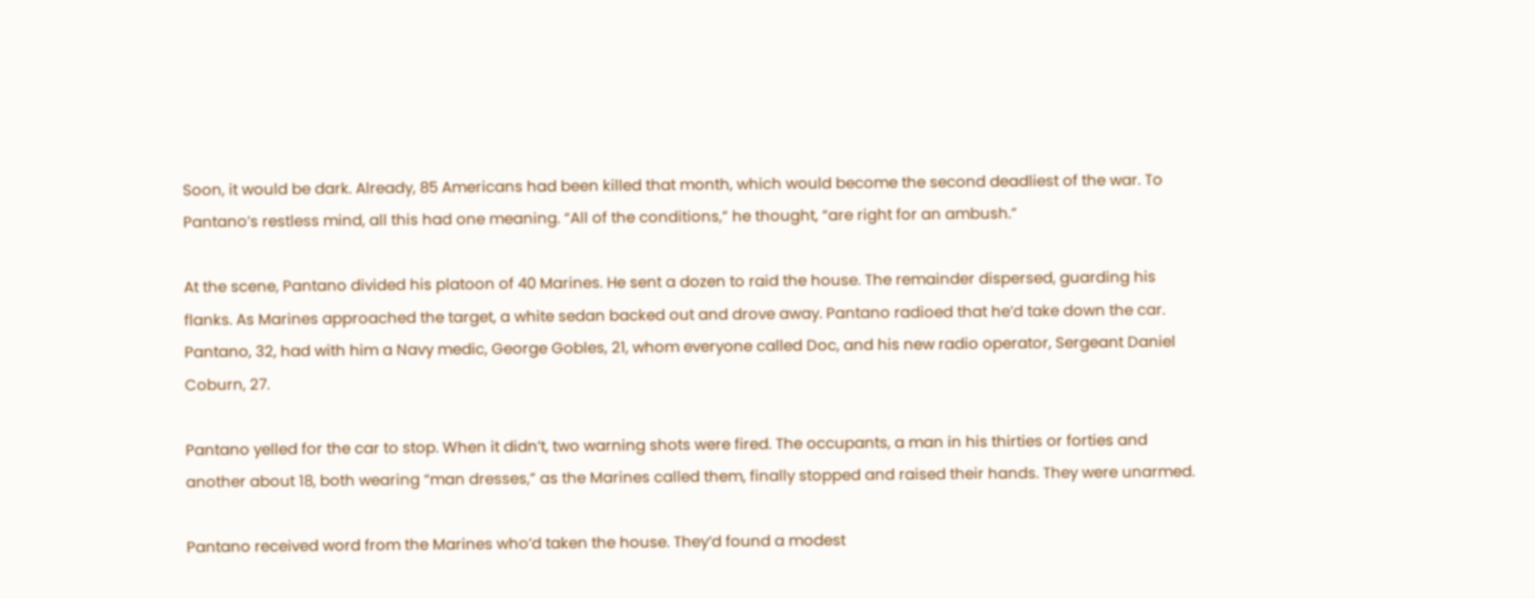Soon, it would be dark. Already, 85 Americans had been killed that month, which would become the second deadliest of the war. To Pantano’s restless mind, all this had one meaning. “All of the conditions,” he thought, “are right for an ambush.”

At the scene, Pantano divided his platoon of 40 Marines. He sent a dozen to raid the house. The remainder dispersed, guarding his flanks. As Marines approached the target, a white sedan backed out and drove away. Pantano radioed that he’d take down the car. Pantano, 32, had with him a Navy medic, George Gobles, 21, whom everyone called Doc, and his new radio operator, Sergeant Daniel Coburn, 27.

Pantano yelled for the car to stop. When it didn’t, two warning shots were fired. The occupants, a man in his thirties or forties and another about 18, both wearing “man dresses,” as the Marines called them, finally stopped and raised their hands. They were unarmed.

Pantano received word from the Marines who’d taken the house. They’d found a modest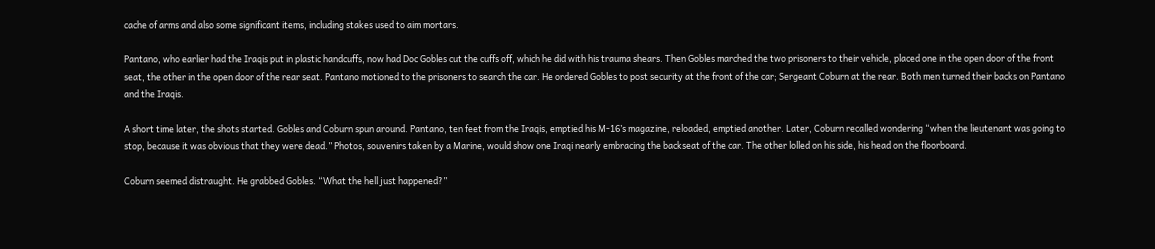cache of arms and also some significant items, including stakes used to aim mortars.

Pantano, who earlier had the Iraqis put in plastic handcuffs, now had Doc Gobles cut the cuffs off, which he did with his trauma shears. Then Gobles marched the two prisoners to their vehicle, placed one in the open door of the front seat, the other in the open door of the rear seat. Pantano motioned to the prisoners to search the car. He ordered Gobles to post security at the front of the car; Sergeant Coburn at the rear. Both men turned their backs on Pantano and the Iraqis.

A short time later, the shots started. Gobles and Coburn spun around. Pantano, ten feet from the Iraqis, emptied his M-16’s magazine, reloaded, emptied another. Later, Coburn recalled wondering “when the lieutenant was going to stop, because it was obvious that they were dead.” Photos, souvenirs taken by a Marine, would show one Iraqi nearly embracing the backseat of the car. The other lolled on his side, his head on the floorboard.

Coburn seemed distraught. He grabbed Gobles. “What the hell just happened?”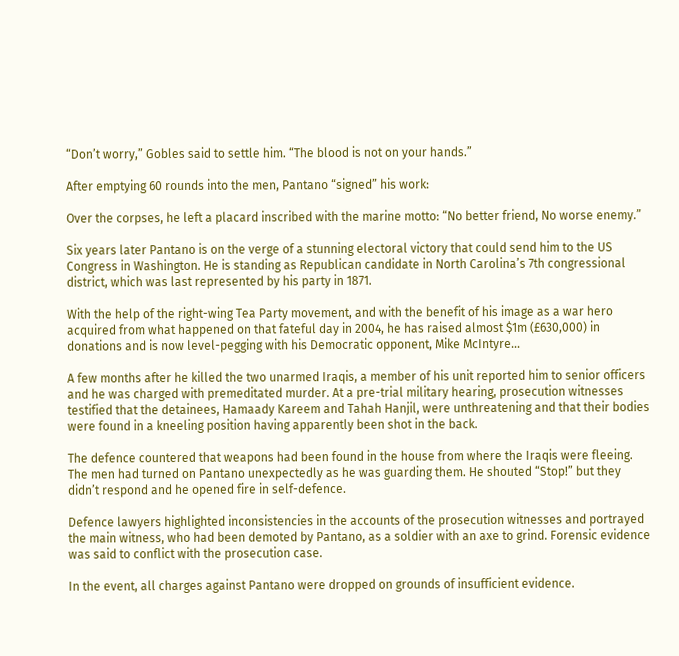“Don’t worry,” Gobles said to settle him. “The blood is not on your hands.”

After emptying 60 rounds into the men, Pantano “signed” his work:

Over the corpses, he left a placard inscribed with the marine motto: “No better friend, No worse enemy.”

Six years later Pantano is on the verge of a stunning electoral victory that could send him to the US Congress in Washington. He is standing as Republican candidate in North Carolina’s 7th congressional district, which was last represented by his party in 1871.

With the help of the right-wing Tea Party movement, and with the benefit of his image as a war hero acquired from what happened on that fateful day in 2004, he has raised almost $1m (£630,000) in donations and is now level-pegging with his Democratic opponent, Mike McIntyre…

A few months after he killed the two unarmed Iraqis, a member of his unit reported him to senior officers and he was charged with premeditated murder. At a pre-trial military hearing, prosecution witnesses testified that the detainees, Hamaady Kareem and Tahah Hanjil, were unthreatening and that their bodies were found in a kneeling position having apparently been shot in the back.

The defence countered that weapons had been found in the house from where the Iraqis were fleeing. The men had turned on Pantano unexpectedly as he was guarding them. He shouted “Stop!” but they didn’t respond and he opened fire in self-defence.

Defence lawyers highlighted inconsistencies in the accounts of the prosecution witnesses and portrayed the main witness, who had been demoted by Pantano, as a soldier with an axe to grind. Forensic evidence was said to conflict with the prosecution case.

In the event, all charges against Pantano were dropped on grounds of insufficient evidence.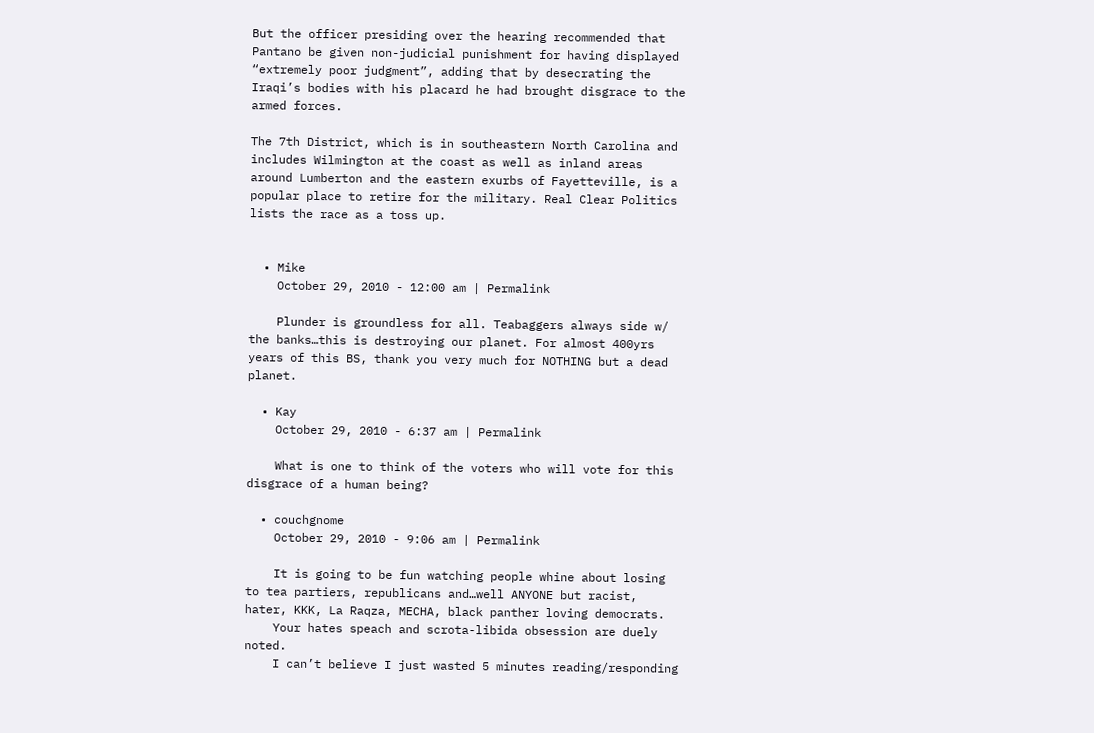But the officer presiding over the hearing recommended that Pantano be given non-judicial punishment for having displayed “extremely poor judgment”, adding that by desecrating the Iraqi’s bodies with his placard he had brought disgrace to the armed forces.

The 7th District, which is in southeastern North Carolina and includes Wilmington at the coast as well as inland areas around Lumberton and the eastern exurbs of Fayetteville, is a popular place to retire for the military. Real Clear Politics lists the race as a toss up.


  • Mike
    October 29, 2010 - 12:00 am | Permalink

    Plunder is groundless for all. Teabaggers always side w/ the banks…this is destroying our planet. For almost 400yrs years of this BS, thank you very much for NOTHING but a dead planet.

  • Kay
    October 29, 2010 - 6:37 am | Permalink

    What is one to think of the voters who will vote for this disgrace of a human being?

  • couchgnome
    October 29, 2010 - 9:06 am | Permalink

    It is going to be fun watching people whine about losing to tea partiers, republicans and…well ANYONE but racist, hater, KKK, La Raqza, MECHA, black panther loving democrats.
    Your hates speach and scrota-libida obsession are duely noted.
    I can’t believe I just wasted 5 minutes reading/responding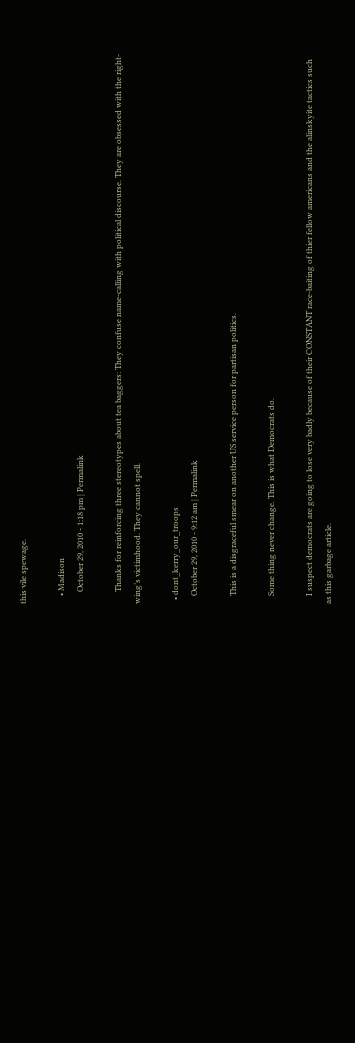this vile spewage.

    • Madison
      October 29, 2010 - 1:18 pm | Permalink

      Thanks for reinforcing three stereotypes about tea baggers: They confuse name-calling with political discourse. They are obsessed with the right-wing’s victimhood. They cannot spell.

  • dont_kerry_our_troops
    October 29, 2010 - 9:12 am | Permalink

    This is a disgraceful smear on another US service person for partisan politics.

    Some thing never change. This is what Democrats do.

    I suspect democrats are going to lose very badly because of their CONSTANT race-baiting of thier fellow americans and the alinskyite tactics such as this garbage article.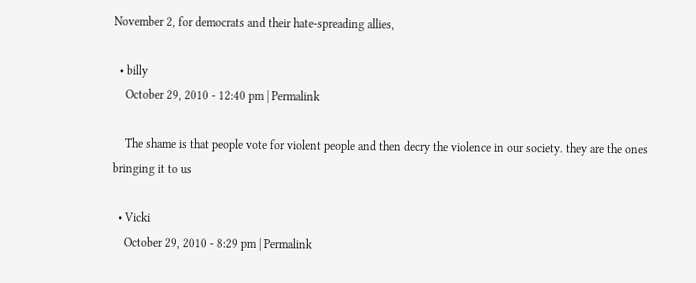November 2, for democrats and their hate-spreading allies,

  • billy
    October 29, 2010 - 12:40 pm | Permalink

    The shame is that people vote for violent people and then decry the violence in our society. they are the ones bringing it to us

  • Vicki
    October 29, 2010 - 8:29 pm | Permalink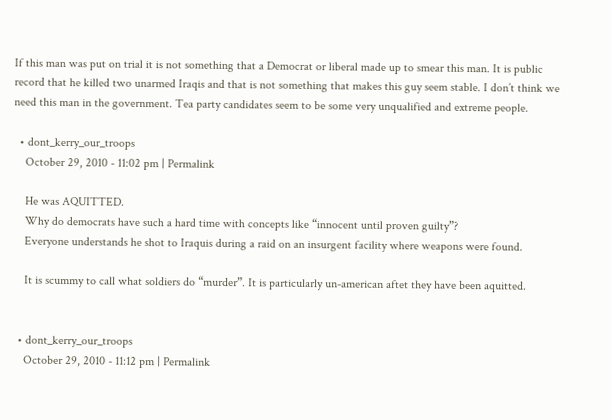If this man was put on trial it is not something that a Democrat or liberal made up to smear this man. It is public record that he killed two unarmed Iraqis and that is not something that makes this guy seem stable. I don’t think we need this man in the government. Tea party candidates seem to be some very unqualified and extreme people.

  • dont_kerry_our_troops
    October 29, 2010 - 11:02 pm | Permalink

    He was AQUITTED.
    Why do democrats have such a hard time with concepts like “innocent until proven guilty”?
    Everyone understands he shot to Iraquis during a raid on an insurgent facility where weapons were found.

    It is scummy to call what soldiers do “murder”. It is particularly un-american aftet they have been aquitted.


  • dont_kerry_our_troops
    October 29, 2010 - 11:12 pm | Permalink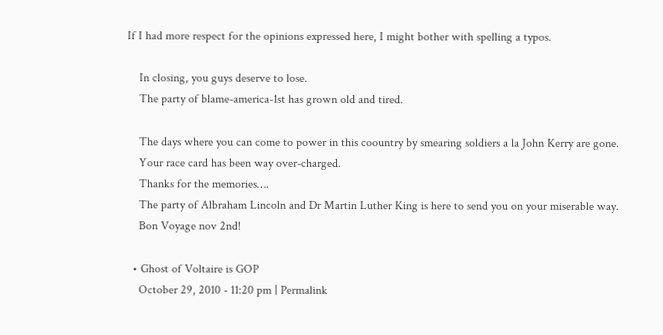If I had more respect for the opinions expressed here, I might bother with spelling a typos.

    In closing, you guys deserve to lose.
    The party of blame-america-1st has grown old and tired.

    The days where you can come to power in this coountry by smearing soldiers a la John Kerry are gone.
    Your race card has been way over-charged.
    Thanks for the memories….
    The party of Albraham Lincoln and Dr Martin Luther King is here to send you on your miserable way.
    Bon Voyage nov 2nd!

  • Ghost of Voltaire is GOP
    October 29, 2010 - 11:20 pm | Permalink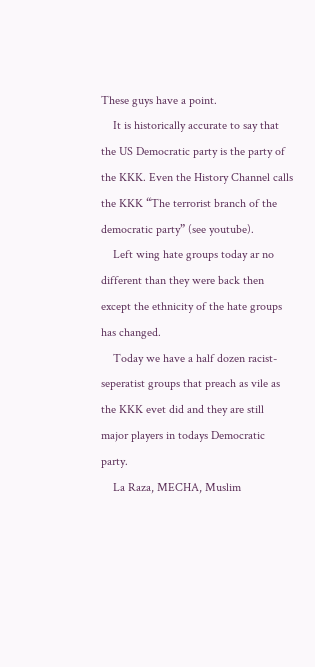These guys have a point.
    It is historically accurate to say that the US Democratic party is the party of the KKK. Even the History Channel calls the KKK “The terrorist branch of the democratic party” (see youtube).
    Left wing hate groups today ar no different than they were back then except the ethnicity of the hate groups has changed.
    Today we have a half dozen racist-seperatist groups that preach as vile as the KKK evet did and they are still major players in todays Democratic party.
    La Raza, MECHA, Muslim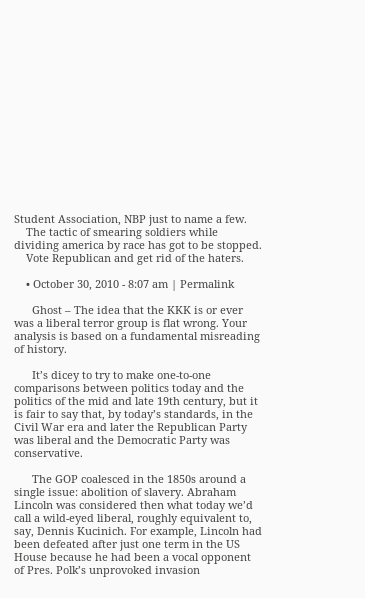Student Association, NBP just to name a few.
    The tactic of smearing soldiers while dividing america by race has got to be stopped.
    Vote Republican and get rid of the haters.

    • October 30, 2010 - 8:07 am | Permalink

      Ghost – The idea that the KKK is or ever was a liberal terror group is flat wrong. Your analysis is based on a fundamental misreading of history.

      It’s dicey to try to make one-to-one comparisons between politics today and the politics of the mid and late 19th century, but it is fair to say that, by today’s standards, in the Civil War era and later the Republican Party was liberal and the Democratic Party was conservative.

      The GOP coalesced in the 1850s around a single issue: abolition of slavery. Abraham Lincoln was considered then what today we’d call a wild-eyed liberal, roughly equivalent to, say, Dennis Kucinich. For example, Lincoln had been defeated after just one term in the US House because he had been a vocal opponent of Pres. Polk’s unprovoked invasion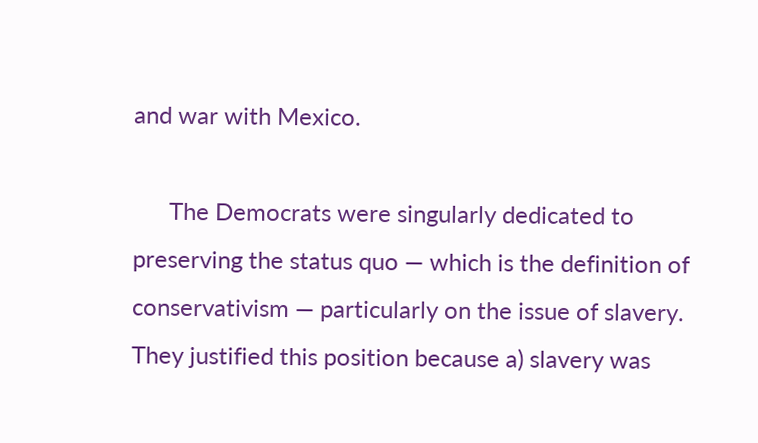and war with Mexico.

      The Democrats were singularly dedicated to preserving the status quo — which is the definition of conservativism — particularly on the issue of slavery. They justified this position because a) slavery was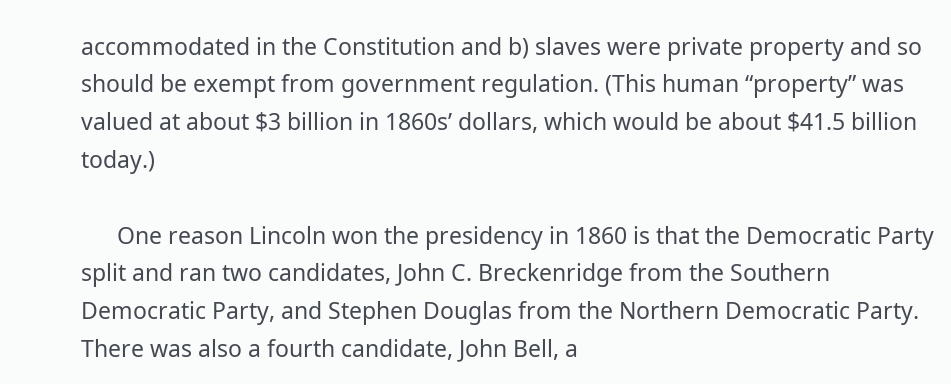accommodated in the Constitution and b) slaves were private property and so should be exempt from government regulation. (This human “property” was valued at about $3 billion in 1860s’ dollars, which would be about $41.5 billion today.)

      One reason Lincoln won the presidency in 1860 is that the Democratic Party split and ran two candidates, John C. Breckenridge from the Southern Democratic Party, and Stephen Douglas from the Northern Democratic Party. There was also a fourth candidate, John Bell, a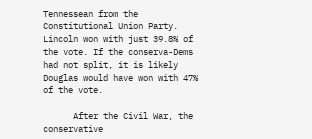Tennessean from the Constitutional Union Party. Lincoln won with just 39.8% of the vote. If the conserva-Dems had not split, it is likely Douglas would have won with 47% of the vote.

      After the Civil War, the conservative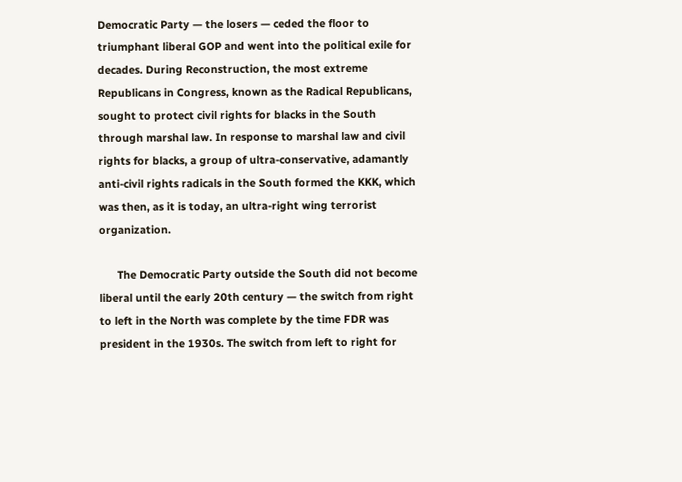Democratic Party — the losers — ceded the floor to triumphant liberal GOP and went into the political exile for decades. During Reconstruction, the most extreme Republicans in Congress, known as the Radical Republicans, sought to protect civil rights for blacks in the South through marshal law. In response to marshal law and civil rights for blacks, a group of ultra-conservative, adamantly anti-civil rights radicals in the South formed the KKK, which was then, as it is today, an ultra-right wing terrorist organization.

      The Democratic Party outside the South did not become liberal until the early 20th century — the switch from right to left in the North was complete by the time FDR was president in the 1930s. The switch from left to right for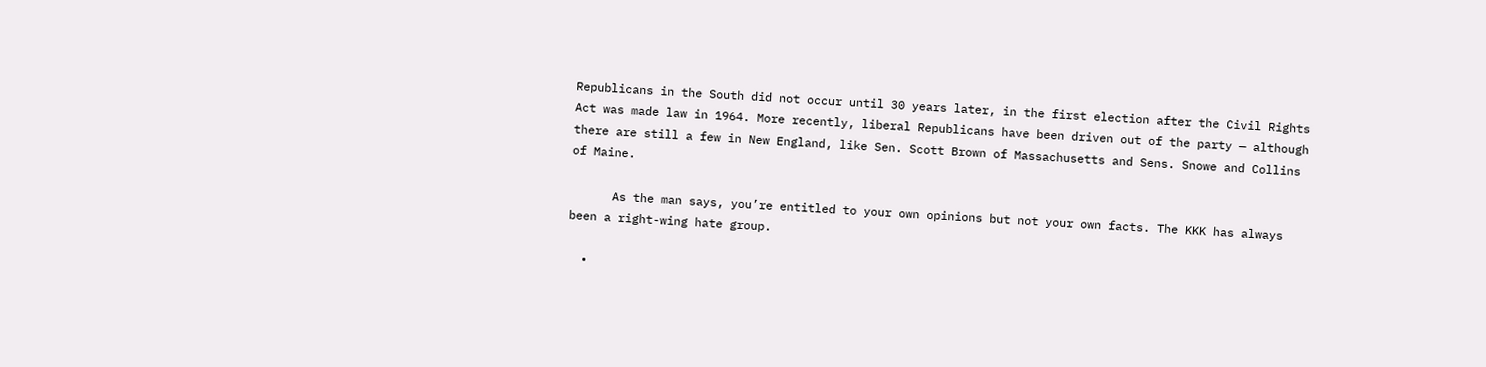Republicans in the South did not occur until 30 years later, in the first election after the Civil Rights Act was made law in 1964. More recently, liberal Republicans have been driven out of the party — although there are still a few in New England, like Sen. Scott Brown of Massachusetts and Sens. Snowe and Collins of Maine.

      As the man says, you’re entitled to your own opinions but not your own facts. The KKK has always been a right-wing hate group.

  •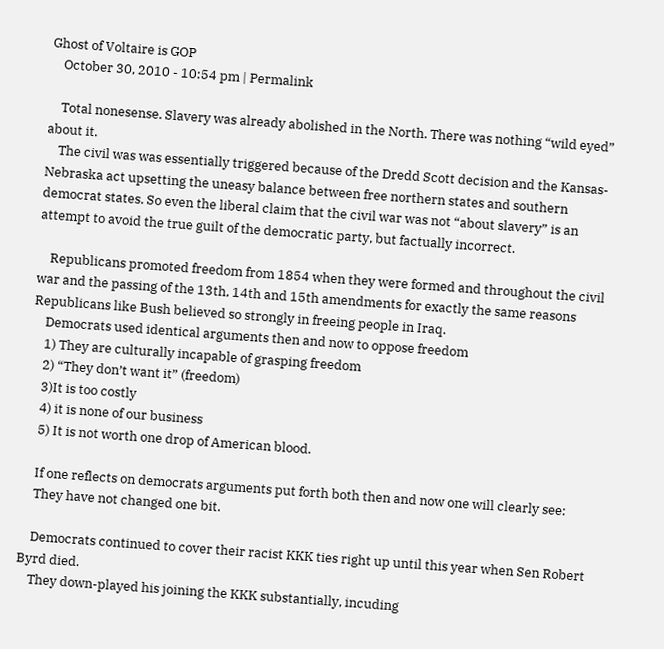Ghost of Voltaire is GOP
    October 30, 2010 - 10:54 pm | Permalink

    Total nonesense. Slavery was already abolished in the North. There was nothing “wild eyed” about it.
    The civil was was essentially triggered because of the Dredd Scott decision and the Kansas-Nebraska act upsetting the uneasy balance between free northern states and southern democrat states. So even the liberal claim that the civil war was not “about slavery” is an attempt to avoid the true guilt of the democratic party, but factually incorrect.

    Republicans promoted freedom from 1854 when they were formed and throughout the civil war and the passing of the 13th, 14th and 15th amendments for exactly the same reasons Republicans like Bush believed so strongly in freeing people in Iraq.
    Democrats used identical arguments then and now to oppose freedom
    1) They are culturally incapable of grasping freedom
    2) “They don’t want it” (freedom)
    3)It is too costly
    4) it is none of our business
    5) It is not worth one drop of American blood.

    If one reflects on democrats arguments put forth both then and now one will clearly see:
    They have not changed one bit.

    Democrats continued to cover their racist KKK ties right up until this year when Sen Robert Byrd died.
    They down-played his joining the KKK substantially, incuding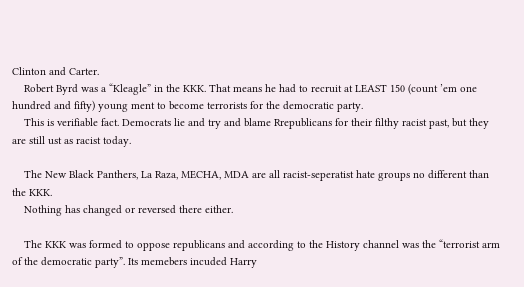Clinton and Carter.
    Robert Byrd was a “Kleagle” in the KKK. That means he had to recruit at LEAST 150 (count ’em one hundred and fifty) young ment to become terrorists for the democratic party.
    This is verifiable fact. Democrats lie and try and blame Rrepublicans for their filthy racist past, but they are still ust as racist today.

    The New Black Panthers, La Raza, MECHA, MDA are all racist-seperatist hate groups no different than the KKK.
    Nothing has changed or reversed there either.

    The KKK was formed to oppose republicans and according to the History channel was the “terrorist arm of the democratic party”. Its memebers incuded Harry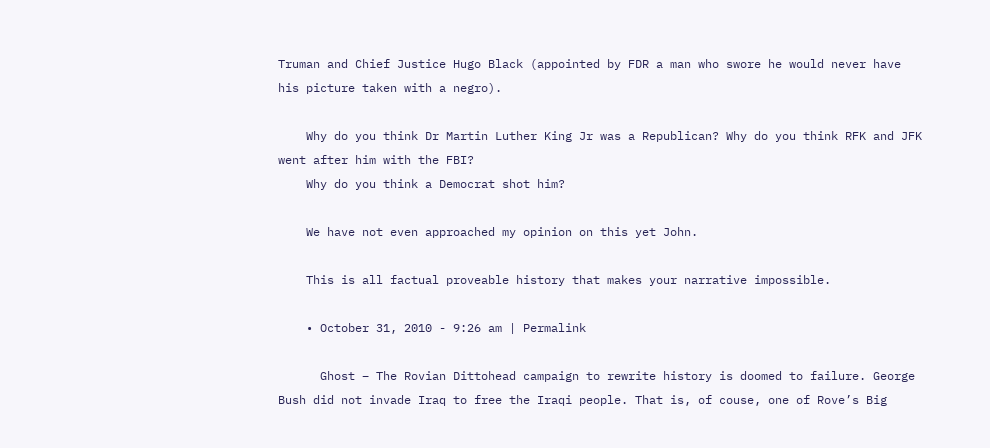Truman and Chief Justice Hugo Black (appointed by FDR a man who swore he would never have his picture taken with a negro).

    Why do you think Dr Martin Luther King Jr was a Republican? Why do you think RFK and JFK went after him with the FBI?
    Why do you think a Democrat shot him?

    We have not even approached my opinion on this yet John.

    This is all factual proveable history that makes your narrative impossible.

    • October 31, 2010 - 9:26 am | Permalink

      Ghost – The Rovian Dittohead campaign to rewrite history is doomed to failure. George Bush did not invade Iraq to free the Iraqi people. That is, of couse, one of Rove’s Big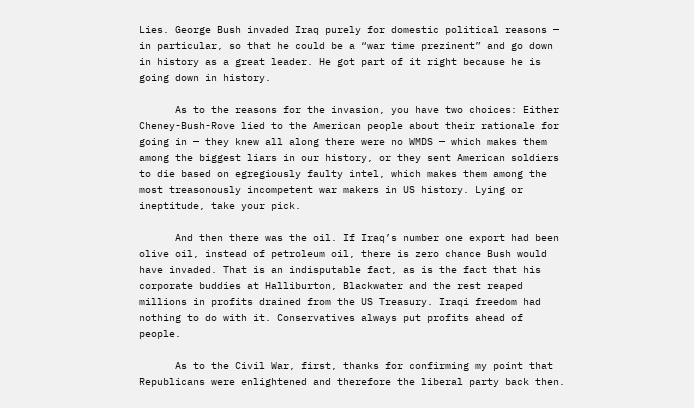Lies. George Bush invaded Iraq purely for domestic political reasons — in particular, so that he could be a “war time prezinent” and go down in history as a great leader. He got part of it right because he is going down in history.

      As to the reasons for the invasion, you have two choices: Either Cheney-Bush-Rove lied to the American people about their rationale for going in — they knew all along there were no WMDS — which makes them among the biggest liars in our history, or they sent American soldiers to die based on egregiously faulty intel, which makes them among the most treasonously incompetent war makers in US history. Lying or ineptitude, take your pick.

      And then there was the oil. If Iraq’s number one export had been olive oil, instead of petroleum oil, there is zero chance Bush would have invaded. That is an indisputable fact, as is the fact that his corporate buddies at Halliburton, Blackwater and the rest reaped millions in profits drained from the US Treasury. Iraqi freedom had nothing to do with it. Conservatives always put profits ahead of people.

      As to the Civil War, first, thanks for confirming my point that Republicans were enlightened and therefore the liberal party back then.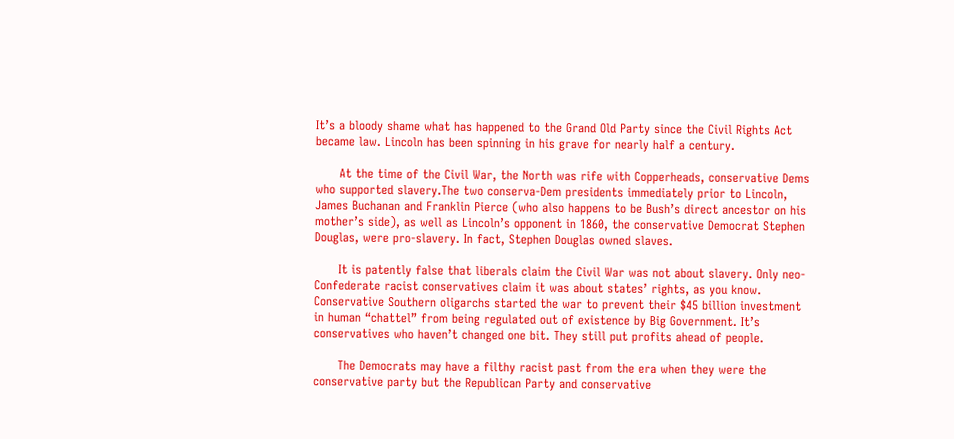It’s a bloody shame what has happened to the Grand Old Party since the Civil Rights Act became law. Lincoln has been spinning in his grave for nearly half a century.

      At the time of the Civil War, the North was rife with Copperheads, conservative Dems who supported slavery.The two conserva-Dem presidents immediately prior to Lincoln, James Buchanan and Franklin Pierce (who also happens to be Bush’s direct ancestor on his mother’s side), as well as Lincoln’s opponent in 1860, the conservative Democrat Stephen Douglas, were pro-slavery. In fact, Stephen Douglas owned slaves.

      It is patently false that liberals claim the Civil War was not about slavery. Only neo-Confederate racist conservatives claim it was about states’ rights, as you know. Conservative Southern oligarchs started the war to prevent their $45 billion investment in human “chattel” from being regulated out of existence by Big Government. It’s conservatives who haven’t changed one bit. They still put profits ahead of people.

      The Democrats may have a filthy racist past from the era when they were the conservative party but the Republican Party and conservative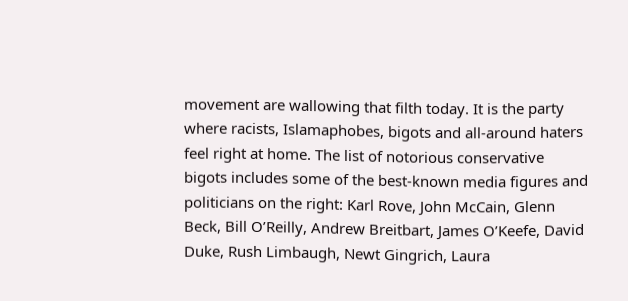movement are wallowing that filth today. It is the party where racists, Islamaphobes, bigots and all-around haters feel right at home. The list of notorious conservative bigots includes some of the best-known media figures and politicians on the right: Karl Rove, John McCain, Glenn Beck, Bill O’Reilly, Andrew Breitbart, James O’Keefe, David Duke, Rush Limbaugh, Newt Gingrich, Laura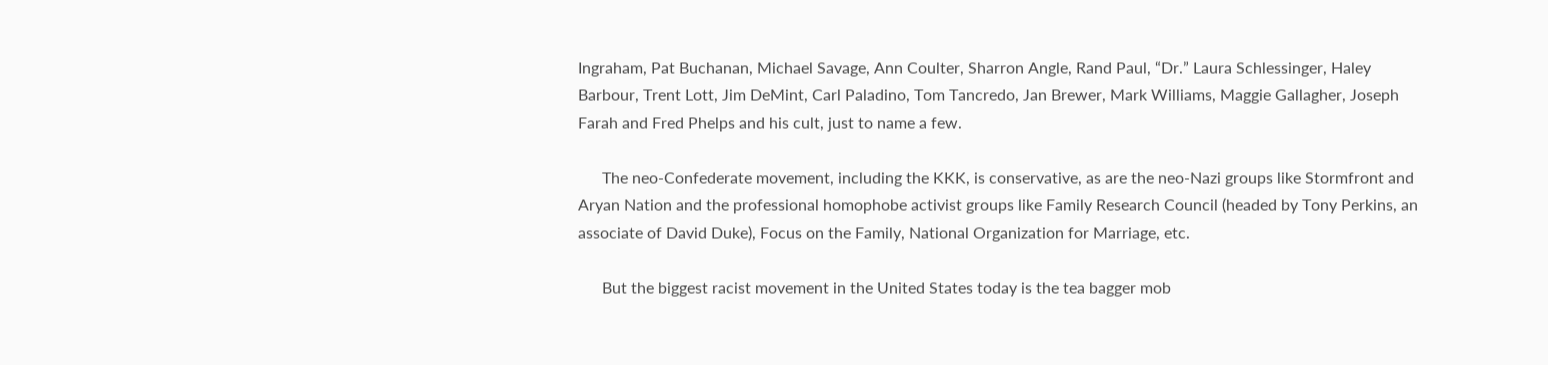Ingraham, Pat Buchanan, Michael Savage, Ann Coulter, Sharron Angle, Rand Paul, “Dr.” Laura Schlessinger, Haley Barbour, Trent Lott, Jim DeMint, Carl Paladino, Tom Tancredo, Jan Brewer, Mark Williams, Maggie Gallagher, Joseph Farah and Fred Phelps and his cult, just to name a few.

      The neo-Confederate movement, including the KKK, is conservative, as are the neo-Nazi groups like Stormfront and Aryan Nation and the professional homophobe activist groups like Family Research Council (headed by Tony Perkins, an associate of David Duke), Focus on the Family, National Organization for Marriage, etc.

      But the biggest racist movement in the United States today is the tea bagger mob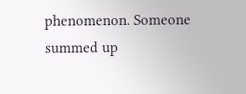phenomenon. Someone summed up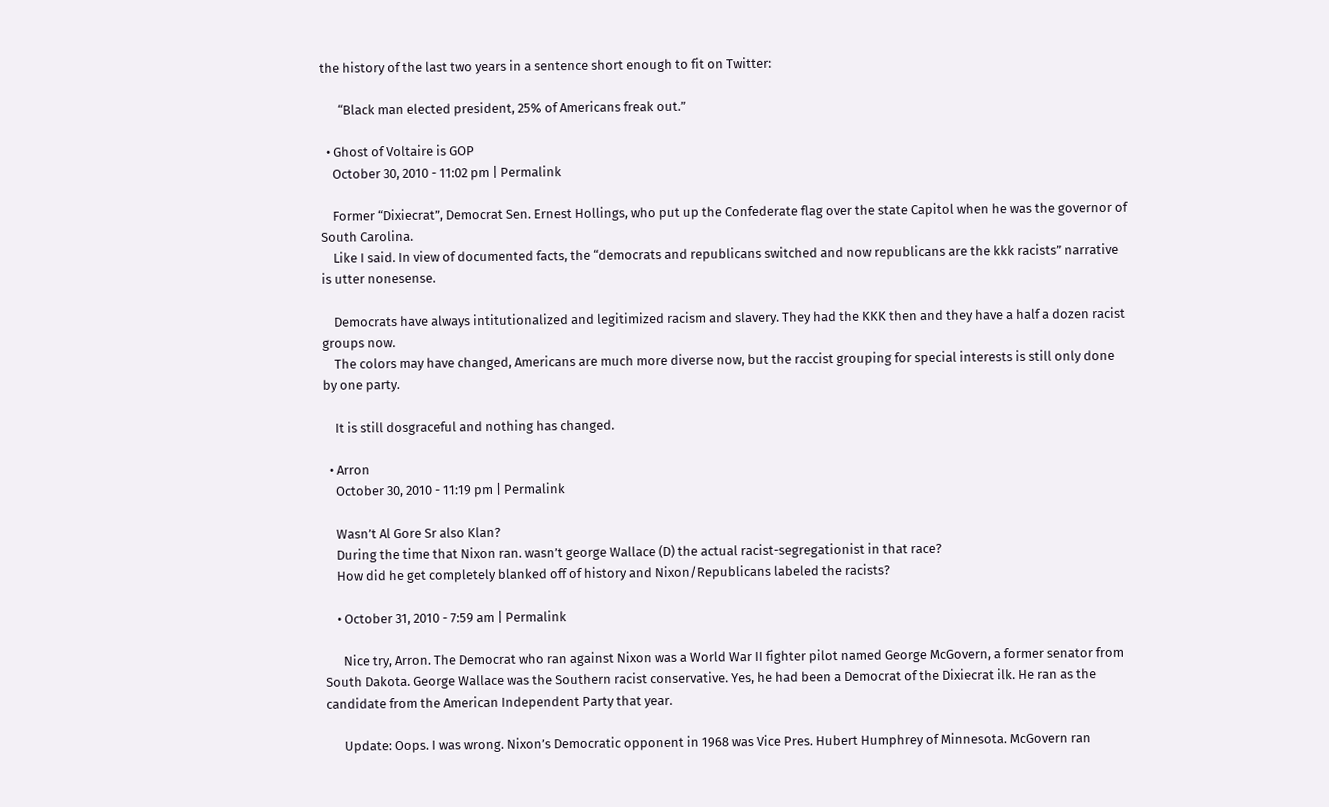the history of the last two years in a sentence short enough to fit on Twitter:

      “Black man elected president, 25% of Americans freak out.”

  • Ghost of Voltaire is GOP
    October 30, 2010 - 11:02 pm | Permalink

    Former “Dixiecrat”, Democrat Sen. Ernest Hollings, who put up the Confederate flag over the state Capitol when he was the governor of South Carolina.
    Like I said. In view of documented facts, the “democrats and republicans switched and now republicans are the kkk racists” narrative is utter nonesense.

    Democrats have always intitutionalized and legitimized racism and slavery. They had the KKK then and they have a half a dozen racist groups now.
    The colors may have changed, Americans are much more diverse now, but the raccist grouping for special interests is still only done by one party.

    It is still dosgraceful and nothing has changed.

  • Arron
    October 30, 2010 - 11:19 pm | Permalink

    Wasn’t Al Gore Sr also Klan?
    During the time that Nixon ran. wasn’t george Wallace (D) the actual racist-segregationist in that race?
    How did he get completely blanked off of history and Nixon/Republicans labeled the racists?

    • October 31, 2010 - 7:59 am | Permalink

      Nice try, Arron. The Democrat who ran against Nixon was a World War II fighter pilot named George McGovern, a former senator from South Dakota. George Wallace was the Southern racist conservative. Yes, he had been a Democrat of the Dixiecrat ilk. He ran as the candidate from the American Independent Party that year.

      Update: Oops. I was wrong. Nixon’s Democratic opponent in 1968 was Vice Pres. Hubert Humphrey of Minnesota. McGovern ran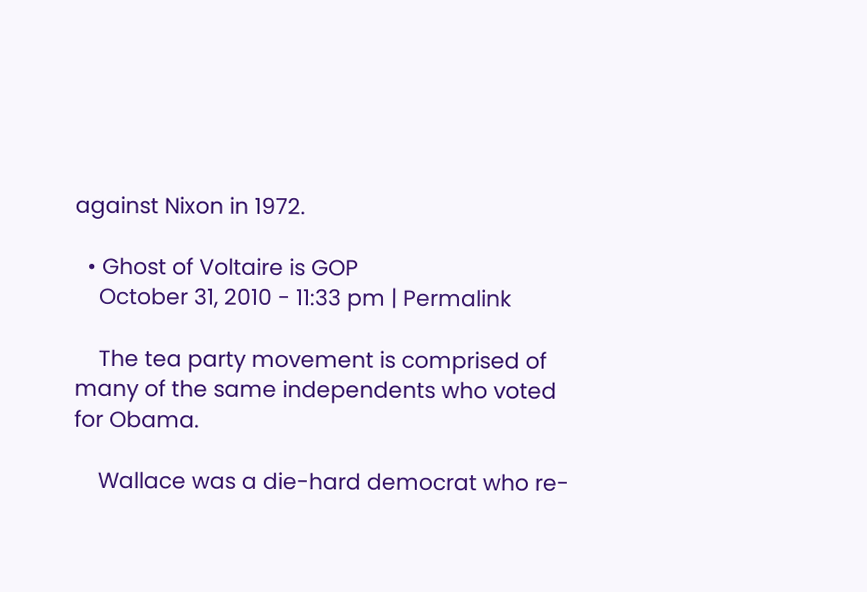against Nixon in 1972.

  • Ghost of Voltaire is GOP
    October 31, 2010 - 11:33 pm | Permalink

    The tea party movement is comprised of many of the same independents who voted for Obama.

    Wallace was a die-hard democrat who re-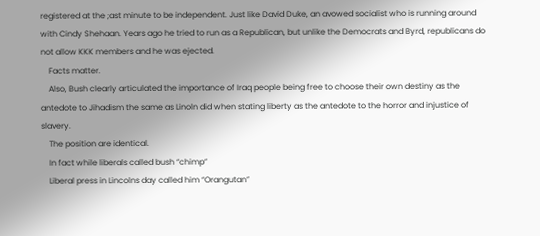registered at the ;ast minute to be independent. Just like David Duke, an avowed socialist who is running around with Cindy Shehaan. Years ago he tried to run as a Republican, but unlike the Democrats and Byrd, republicans do not allow KKK members and he was ejected.
    Facts matter.
    Also, Bush clearly articulated the importance of Iraq people being free to choose their own destiny as the antedote to Jihadism the same as Linoln did when stating liberty as the antedote to the horror and injustice of slavery.
    The position are identical.
    In fact while liberals called bush “chimp”
    Liberal press in Lincolns day called him “Orangutan”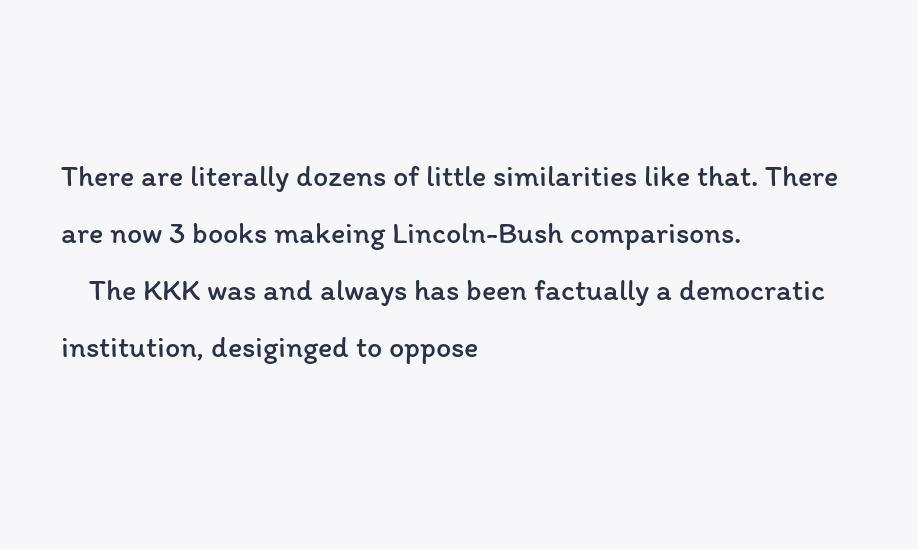There are literally dozens of little similarities like that. There are now 3 books makeing Lincoln-Bush comparisons.
    The KKK was and always has been factually a democratic institution, desiginged to oppose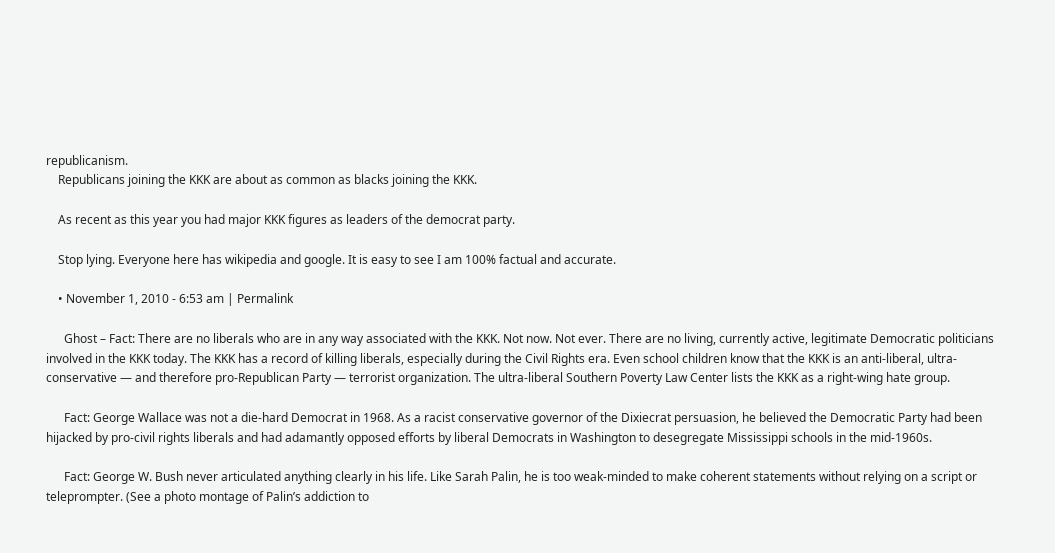republicanism.
    Republicans joining the KKK are about as common as blacks joining the KKK.

    As recent as this year you had major KKK figures as leaders of the democrat party.

    Stop lying. Everyone here has wikipedia and google. It is easy to see I am 100% factual and accurate.

    • November 1, 2010 - 6:53 am | Permalink

      Ghost – Fact: There are no liberals who are in any way associated with the KKK. Not now. Not ever. There are no living, currently active, legitimate Democratic politicians involved in the KKK today. The KKK has a record of killing liberals, especially during the Civil Rights era. Even school children know that the KKK is an anti-liberal, ultra-conservative — and therefore pro-Republican Party — terrorist organization. The ultra-liberal Southern Poverty Law Center lists the KKK as a right-wing hate group.

      Fact: George Wallace was not a die-hard Democrat in 1968. As a racist conservative governor of the Dixiecrat persuasion, he believed the Democratic Party had been hijacked by pro-civil rights liberals and had adamantly opposed efforts by liberal Democrats in Washington to desegregate Mississippi schools in the mid-1960s.

      Fact: George W. Bush never articulated anything clearly in his life. Like Sarah Palin, he is too weak-minded to make coherent statements without relying on a script or teleprompter. (See a photo montage of Palin’s addiction to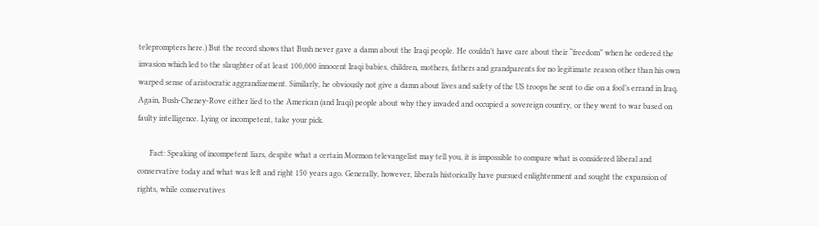teleprompters here.) But the record shows that Bush never gave a damn about the Iraqi people. He couldn’t have care about their “freedom” when he ordered the invasion which led to the slaughter of at least 100,000 innocent Iraqi babies, children, mothers, fathers and grandparents for no legitimate reason other than his own warped sense of aristocratic aggrandizement. Similarly, he obviously not give a damn about lives and safety of the US troops he sent to die on a fool’s errand in Iraq. Again, Bush-Cheney-Rove either lied to the American (and Iraqi) people about why they invaded and occupied a sovereign country, or they went to war based on faulty intelligence. Lying or incompetent, take your pick.

      Fact: Speaking of incompetent liars, despite what a certain Mormon televangelist may tell you, it is impossible to compare what is considered liberal and conservative today and what was left and right 150 years ago. Generally, however, liberals historically have pursued enlightenment and sought the expansion of rights, while conservatives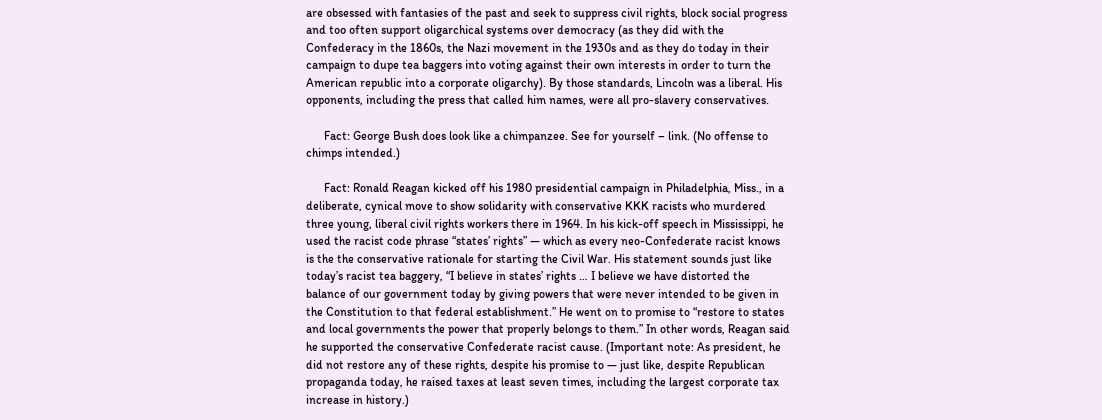are obsessed with fantasies of the past and seek to suppress civil rights, block social progress and too often support oligarchical systems over democracy (as they did with the Confederacy in the 1860s, the Nazi movement in the 1930s and as they do today in their campaign to dupe tea baggers into voting against their own interests in order to turn the American republic into a corporate oligarchy). By those standards, Lincoln was a liberal. His opponents, including the press that called him names, were all pro-slavery conservatives.

      Fact: George Bush does look like a chimpanzee. See for yourself – link. (No offense to chimps intended.)

      Fact: Ronald Reagan kicked off his 1980 presidential campaign in Philadelphia, Miss., in a deliberate, cynical move to show solidarity with conservative KKK racists who murdered three young, liberal civil rights workers there in 1964. In his kick-off speech in Mississippi, he used the racist code phrase “states’ rights” — which as every neo-Confederate racist knows is the the conservative rationale for starting the Civil War. His statement sounds just like today’s racist tea baggery, “I believe in states’ rights … I believe we have distorted the balance of our government today by giving powers that were never intended to be given in the Constitution to that federal establishment.” He went on to promise to “restore to states and local governments the power that properly belongs to them.” In other words, Reagan said he supported the conservative Confederate racist cause. (Important note: As president, he did not restore any of these rights, despite his promise to — just like, despite Republican propaganda today, he raised taxes at least seven times, including the largest corporate tax increase in history.)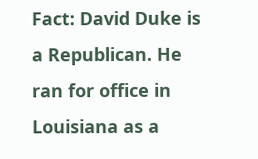Fact: David Duke is a Republican. He ran for office in Louisiana as a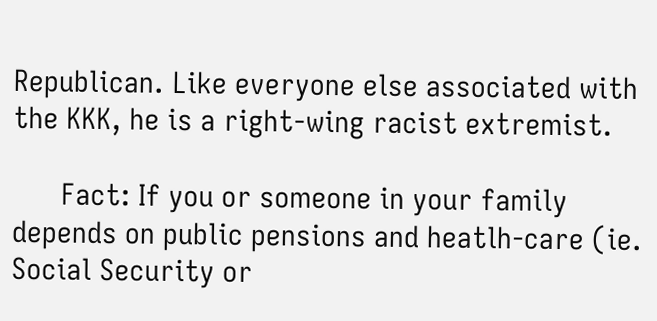Republican. Like everyone else associated with the KKK, he is a right-wing racist extremist.

      Fact: If you or someone in your family depends on public pensions and heatlh-care (ie. Social Security or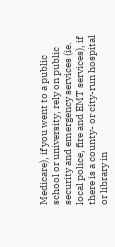Medicare), if you went to a public school or university, rely on public security and emergency services (ie. local police, fire and EMT services), if there is a county- or city-run hospital or library in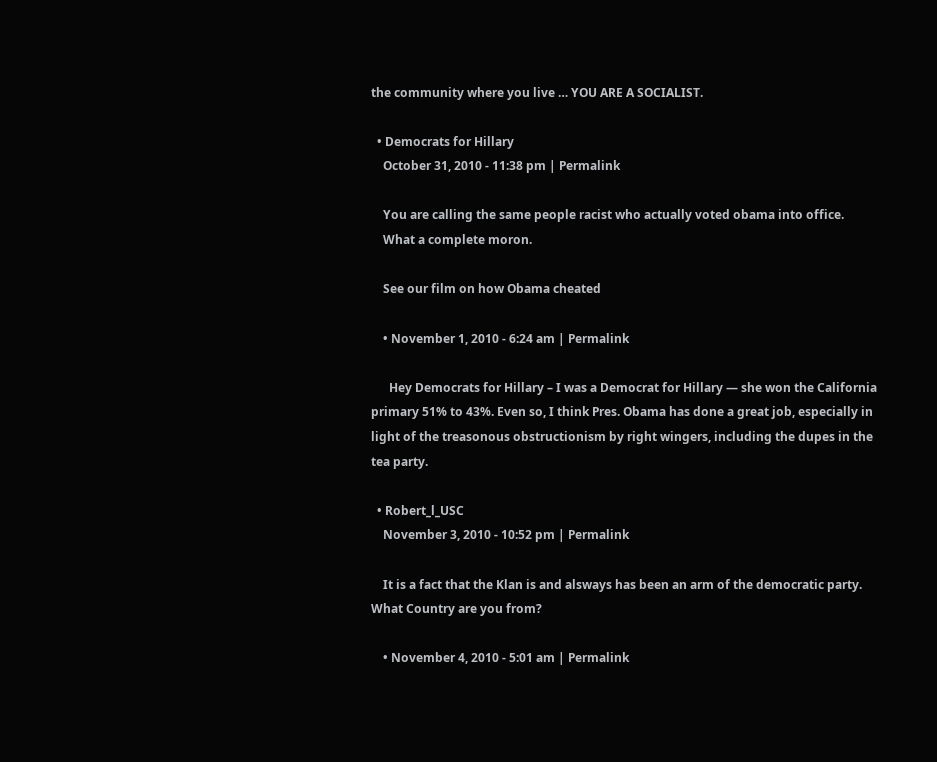the community where you live … YOU ARE A SOCIALIST.

  • Democrats for Hillary
    October 31, 2010 - 11:38 pm | Permalink

    You are calling the same people racist who actually voted obama into office.
    What a complete moron.

    See our film on how Obama cheated

    • November 1, 2010 - 6:24 am | Permalink

      Hey Democrats for Hillary – I was a Democrat for Hillary — she won the California primary 51% to 43%. Even so, I think Pres. Obama has done a great job, especially in light of the treasonous obstructionism by right wingers, including the dupes in the tea party.

  • Robert_l_USC
    November 3, 2010 - 10:52 pm | Permalink

    It is a fact that the Klan is and alsways has been an arm of the democratic party. What Country are you from?

    • November 4, 2010 - 5:01 am | Permalink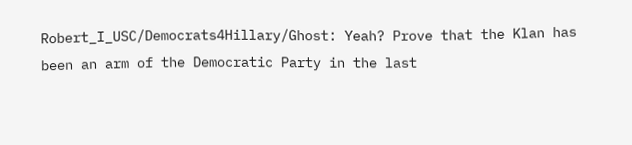Robert_I_USC/Democrats4Hillary/Ghost: Yeah? Prove that the Klan has been an arm of the Democratic Party in the last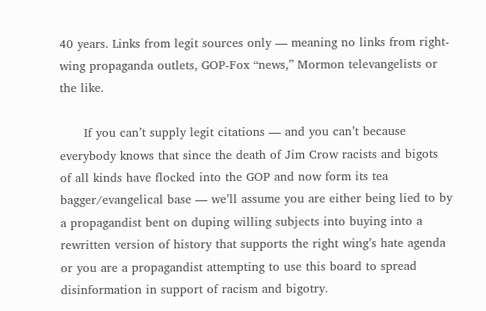40 years. Links from legit sources only — meaning no links from right-wing propaganda outlets, GOP-Fox “news,” Mormon televangelists or the like.

      If you can’t supply legit citations — and you can’t because everybody knows that since the death of Jim Crow racists and bigots of all kinds have flocked into the GOP and now form its tea bagger/evangelical base — we’ll assume you are either being lied to by a propagandist bent on duping willing subjects into buying into a rewritten version of history that supports the right wing’s hate agenda or you are a propagandist attempting to use this board to spread disinformation in support of racism and bigotry.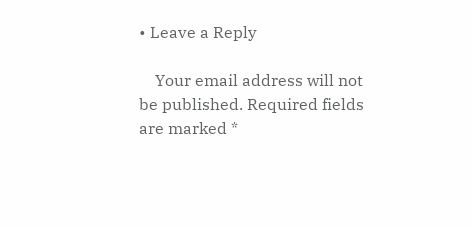• Leave a Reply

    Your email address will not be published. Required fields are marked *